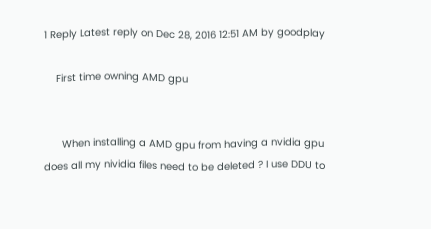1 Reply Latest reply on Dec 28, 2016 12:51 AM by goodplay

    First time owning AMD gpu


      When installing a AMD gpu from having a nvidia gpu does all my nividia files need to be deleted ? I use DDU to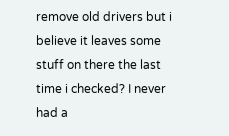remove old drivers but i believe it leaves some stuff on there the last time i checked? I never had a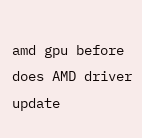amd gpu before does AMD driver update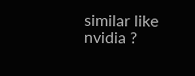similar like nvidia ?